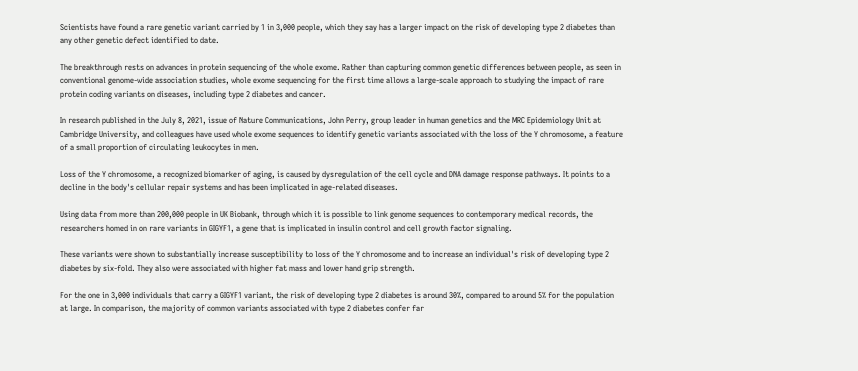Scientists have found a rare genetic variant carried by 1 in 3,000 people, which they say has a larger impact on the risk of developing type 2 diabetes than any other genetic defect identified to date.

The breakthrough rests on advances in protein sequencing of the whole exome. Rather than capturing common genetic differences between people, as seen in conventional genome-wide association studies, whole exome sequencing for the first time allows a large-scale approach to studying the impact of rare protein coding variants on diseases, including type 2 diabetes and cancer.

In research published in the July 8, 2021, issue of Nature Communications, John Perry, group leader in human genetics and the MRC Epidemiology Unit at Cambridge University, and colleagues have used whole exome sequences to identify genetic variants associated with the loss of the Y chromosome, a feature of a small proportion of circulating leukocytes in men.

Loss of the Y chromosome, a recognized biomarker of aging, is caused by dysregulation of the cell cycle and DNA damage response pathways. It points to a decline in the body's cellular repair systems and has been implicated in age-related diseases.

Using data from more than 200,000 people in UK Biobank, through which it is possible to link genome sequences to contemporary medical records, the researchers homed in on rare variants in GIGYF1, a gene that is implicated in insulin control and cell growth factor signaling.

These variants were shown to substantially increase susceptibility to loss of the Y chromosome and to increase an individual's risk of developing type 2 diabetes by six-fold. They also were associated with higher fat mass and lower hand grip strength.

For the one in 3,000 individuals that carry a GIGYF1 variant, the risk of developing type 2 diabetes is around 30%, compared to around 5% for the population at large. In comparison, the majority of common variants associated with type 2 diabetes confer far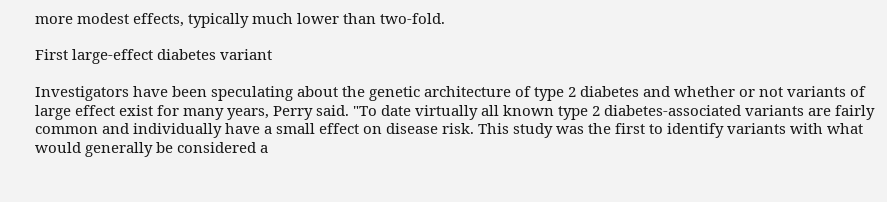more modest effects, typically much lower than two-fold.

First large-effect diabetes variant

Investigators have been speculating about the genetic architecture of type 2 diabetes and whether or not variants of large effect exist for many years, Perry said. "To date virtually all known type 2 diabetes-associated variants are fairly common and individually have a small effect on disease risk. This study was the first to identify variants with what would generally be considered a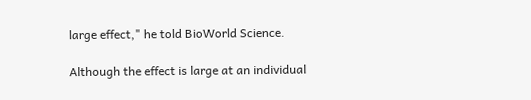large effect," he told BioWorld Science.

Although the effect is large at an individual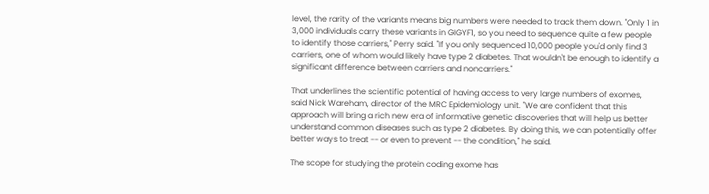level, the rarity of the variants means big numbers were needed to track them down. "Only 1 in 3,000 individuals carry these variants in GIGYF1, so you need to sequence quite a few people to identify those carriers," Perry said. "If you only sequenced 10,000 people you'd only find 3 carriers, one of whom would likely have type 2 diabetes. That wouldn't be enough to identify a significant difference between carriers and noncarriers."

That underlines the scientific potential of having access to very large numbers of exomes, said Nick Wareham, director of the MRC Epidemiology unit. "We are confident that this approach will bring a rich new era of informative genetic discoveries that will help us better understand common diseases such as type 2 diabetes. By doing this, we can potentially offer better ways to treat -- or even to prevent -- the condition," he said.

The scope for studying the protein coding exome has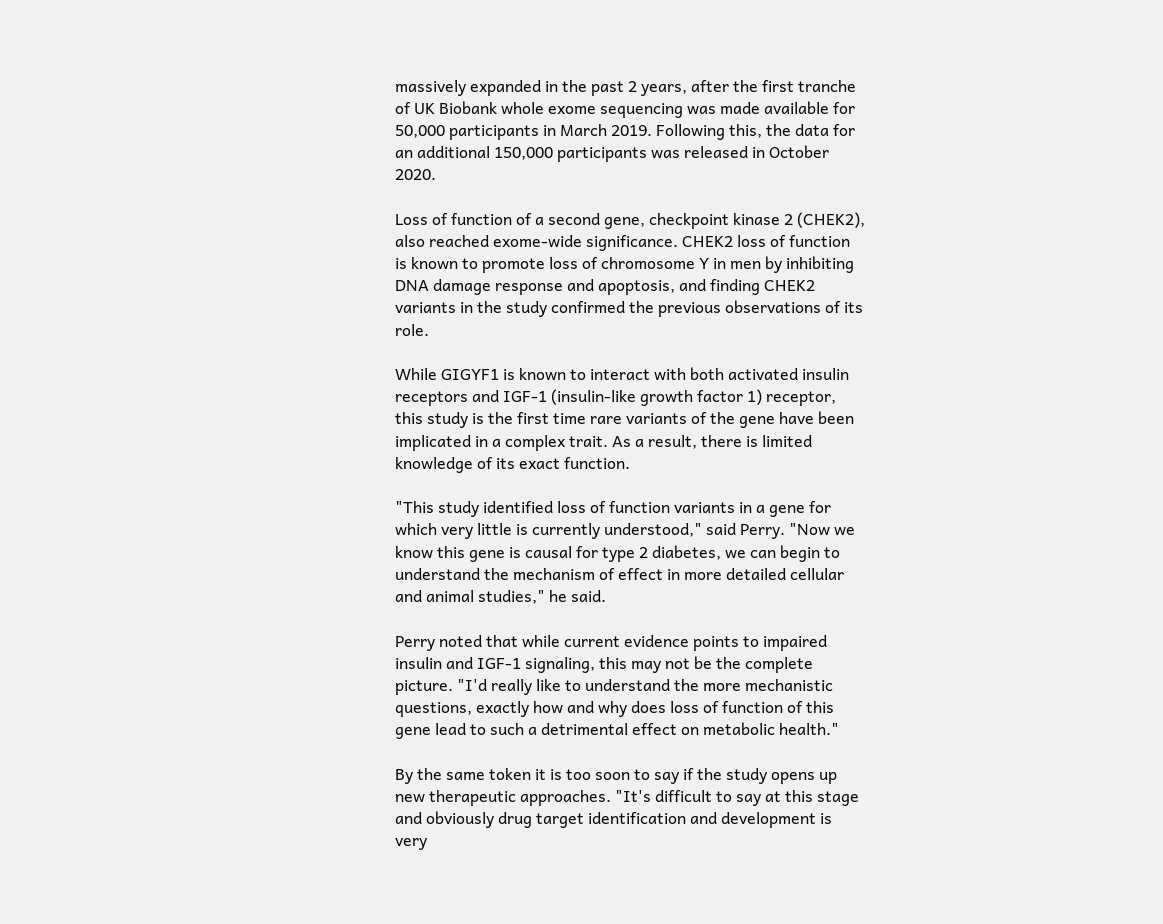massively expanded in the past 2 years, after the first tranche of UK Biobank whole exome sequencing was made available for 50,000 participants in March 2019. Following this, the data for an additional 150,000 participants was released in October 2020.

Loss of function of a second gene, checkpoint kinase 2 (CHEK2), also reached exome-wide significance. CHEK2 loss of function is known to promote loss of chromosome Y in men by inhibiting DNA damage response and apoptosis, and finding CHEK2 variants in the study confirmed the previous observations of its role.

While GIGYF1 is known to interact with both activated insulin receptors and IGF-1 (insulin-like growth factor 1) receptor, this study is the first time rare variants of the gene have been implicated in a complex trait. As a result, there is limited knowledge of its exact function.

"This study identified loss of function variants in a gene for which very little is currently understood," said Perry. "Now we know this gene is causal for type 2 diabetes, we can begin to understand the mechanism of effect in more detailed cellular and animal studies," he said.

Perry noted that while current evidence points to impaired insulin and IGF-1 signaling, this may not be the complete picture. "I'd really like to understand the more mechanistic questions, exactly how and why does loss of function of this gene lead to such a detrimental effect on metabolic health."

By the same token it is too soon to say if the study opens up new therapeutic approaches. "It's difficult to say at this stage and obviously drug target identification and development is very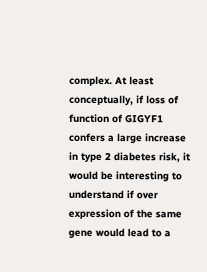complex. At least conceptually, if loss of function of GIGYF1 confers a large increase in type 2 diabetes risk, it would be interesting to understand if over expression of the same gene would lead to a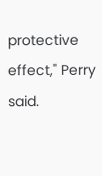protective effect," Perry said.